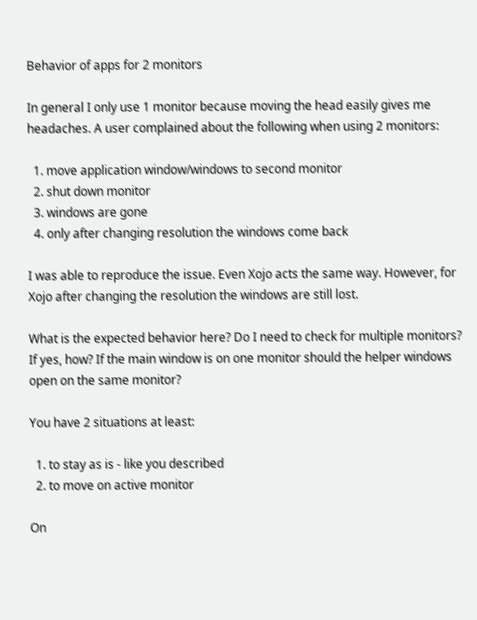Behavior of apps for 2 monitors

In general I only use 1 monitor because moving the head easily gives me headaches. A user complained about the following when using 2 monitors:

  1. move application window/windows to second monitor
  2. shut down monitor
  3. windows are gone
  4. only after changing resolution the windows come back

I was able to reproduce the issue. Even Xojo acts the same way. However, for Xojo after changing the resolution the windows are still lost.

What is the expected behavior here? Do I need to check for multiple monitors? If yes, how? If the main window is on one monitor should the helper windows open on the same monitor?

You have 2 situations at least:

  1. to stay as is - like you described
  2. to move on active monitor

On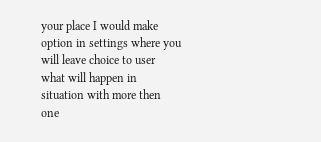your place I would make option in settings where you will leave choice to user what will happen in situation with more then one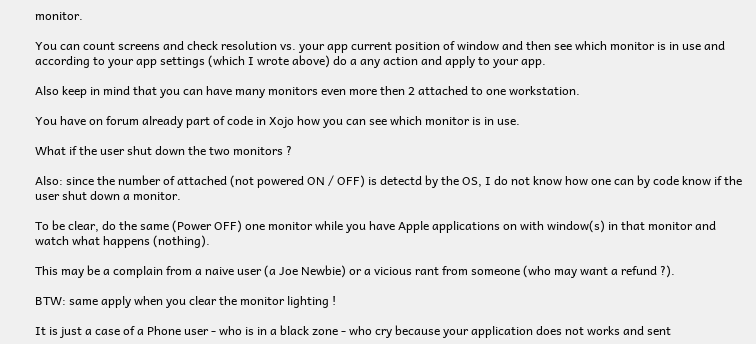monitor.

You can count screens and check resolution vs. your app current position of window and then see which monitor is in use and according to your app settings (which I wrote above) do a any action and apply to your app.

Also keep in mind that you can have many monitors even more then 2 attached to one workstation.

You have on forum already part of code in Xojo how you can see which monitor is in use.

What if the user shut down the two monitors ?

Also: since the number of attached (not powered ON / OFF) is detectd by the OS, I do not know how one can by code know if the user shut down a monitor.

To be clear, do the same (Power OFF) one monitor while you have Apple applications on with window(s) in that monitor and watch what happens (nothing).

This may be a complain from a naive user (a Joe Newbie) or a vicious rant from someone (who may want a refund ?).

BTW: same apply when you clear the monitor lighting !

It is just a case of a Phone user - who is in a black zone - who cry because your application does not works and sent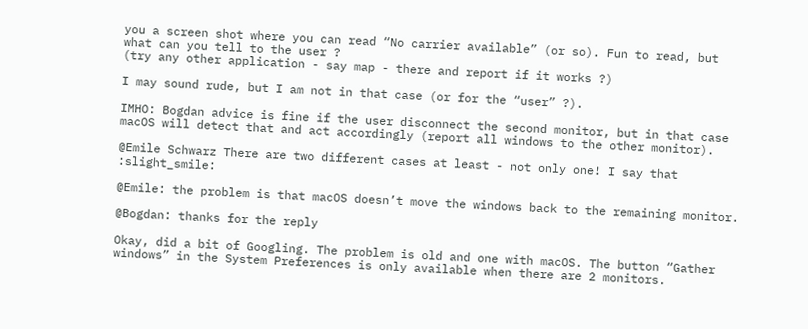you a screen shot where you can read “No carrier available” (or so). Fun to read, but what can you tell to the user ?
(try any other application - say map - there and report if it works ?)

I may sound rude, but I am not in that case (or for the “user” ?).

IMHO: Bogdan advice is fine if the user disconnect the second monitor, but in that case macOS will detect that and act accordingly (report all windows to the other monitor).

@Emile Schwarz There are two different cases at least - not only one! I say that :slight_smile:

@Emile: the problem is that macOS doesn’t move the windows back to the remaining monitor.

@Bogdan: thanks for the reply

Okay, did a bit of Googling. The problem is old and one with macOS. The button “Gather windows” in the System Preferences is only available when there are 2 monitors.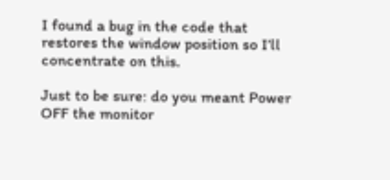I found a bug in the code that restores the window position so I’ll concentrate on this.

Just to be sure: do you meant Power OFF the monitor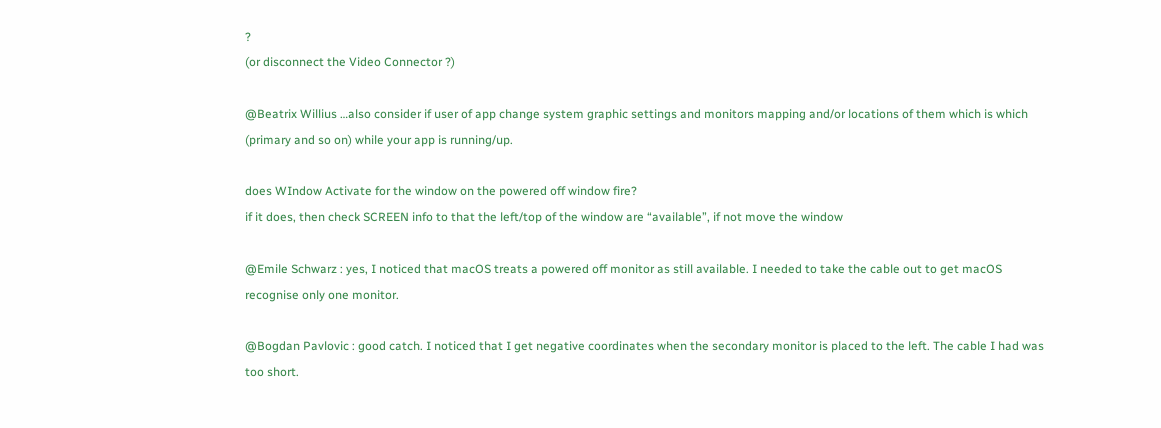?
(or disconnect the Video Connector ?)

@Beatrix Willius …also consider if user of app change system graphic settings and monitors mapping and/or locations of them which is which (primary and so on) while your app is running/up.

does WIndow Activate for the window on the powered off window fire?
if it does, then check SCREEN info to that the left/top of the window are “available”, if not move the window

@Emile Schwarz : yes, I noticed that macOS treats a powered off monitor as still available. I needed to take the cable out to get macOS recognise only one monitor.

@Bogdan Pavlovic : good catch. I noticed that I get negative coordinates when the secondary monitor is placed to the left. The cable I had was too short.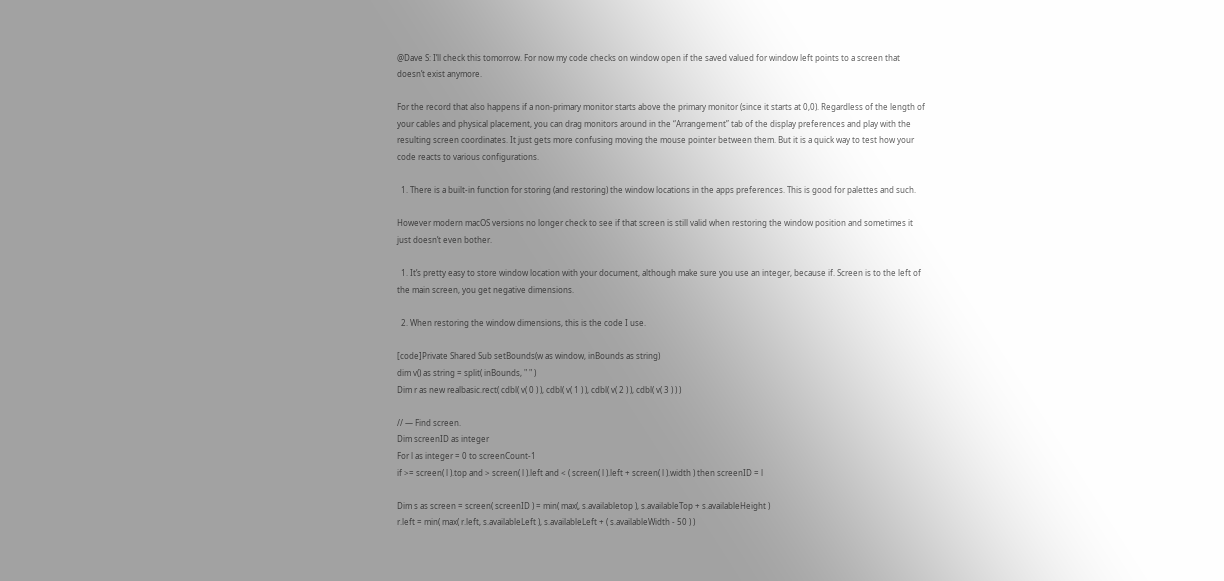@Dave S: I’ll check this tomorrow. For now my code checks on window open if the saved valued for window left points to a screen that doesn’t exist anymore.

For the record that also happens if a non-primary monitor starts above the primary monitor (since it starts at 0,0). Regardless of the length of your cables and physical placement, you can drag monitors around in the “Arrangement” tab of the display preferences and play with the resulting screen coordinates. It just gets more confusing moving the mouse pointer between them. But it is a quick way to test how your code reacts to various configurations.

  1. There is a built-in function for storing (and restoring) the window locations in the apps preferences. This is good for palettes and such.

However modern macOS versions no longer check to see if that screen is still valid when restoring the window position and sometimes it just doesn’t even bother.

  1. It’s pretty easy to store window location with your document, although make sure you use an integer, because if. Screen is to the left of the main screen, you get negative dimensions.

  2. When restoring the window dimensions, this is the code I use.

[code]Private Shared Sub setBounds(w as window, inBounds as string)
dim v() as string = split( inBounds, " " )
Dim r as new realbasic.rect( cdbl( v( 0 ) ), cdbl( v( 1 ) ), cdbl( v( 2 ) ), cdbl( v( 3 ) ) )

// — Find screen.
Dim screenID as integer
For l as integer = 0 to screenCount-1
if >= screen( l ).top and > screen( l ).left and < ( screen( l ).left + screen( l ).width ) then screenID = l

Dim s as screen = screen( screenID ) = min( max(, s.availabletop ), s.availableTop + s.availableHeight )
r.left = min( max( r.left, s.availableLeft ), s.availableLeft + ( s.availableWidth - 50 ) )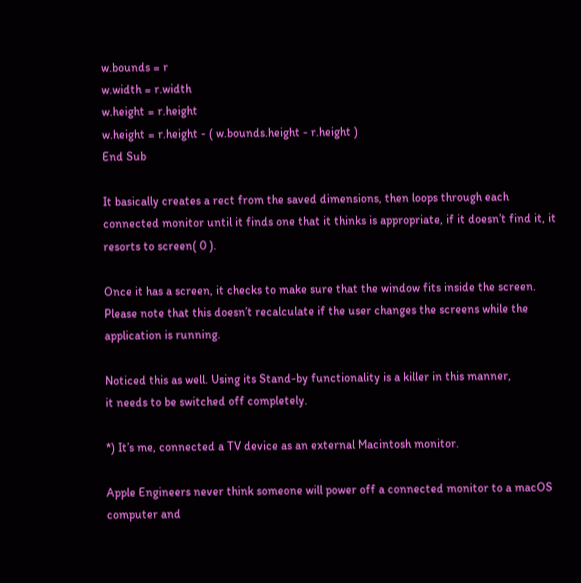w.bounds = r
w.width = r.width
w.height = r.height
w.height = r.height - ( w.bounds.height - r.height )
End Sub

It basically creates a rect from the saved dimensions, then loops through each connected monitor until it finds one that it thinks is appropriate, if it doesn’t find it, it resorts to screen( 0 ).

Once it has a screen, it checks to make sure that the window fits inside the screen. Please note that this doesn’t recalculate if the user changes the screens while the application is running.

Noticed this as well. Using its Stand-by functionality is a killer in this manner,
it needs to be switched off completely.

*) It’s me, connected a TV device as an external Macintosh monitor.

Apple Engineers never think someone will power off a connected monitor to a macOS computer and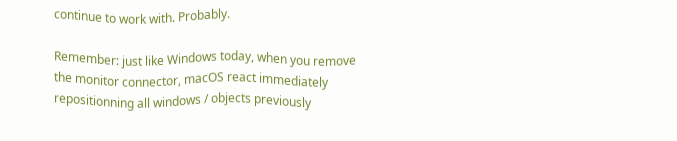continue to work with. Probably.

Remember: just like Windows today, when you remove the monitor connector, macOS react immediately repositionning all windows / objects previously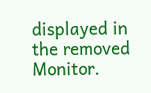displayed in the removed Monitor.